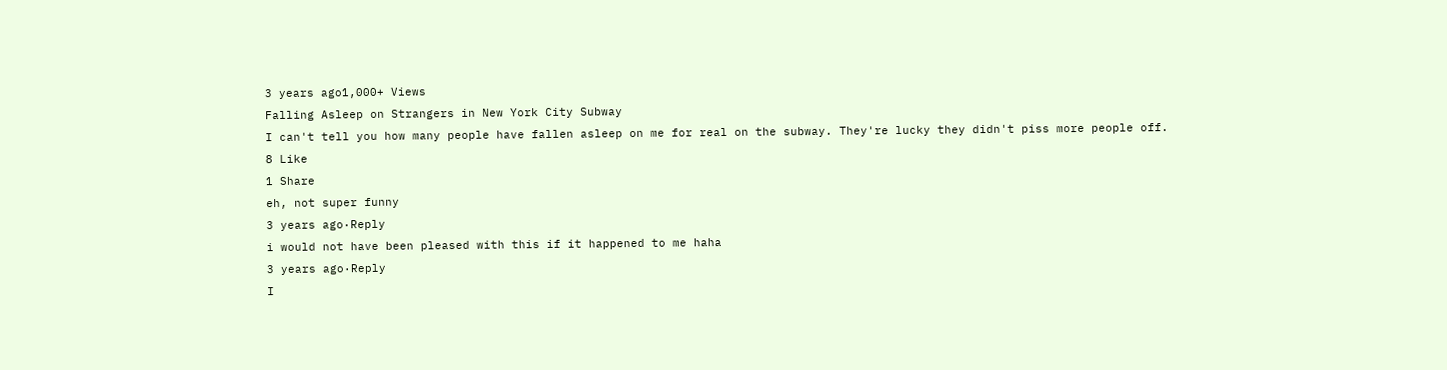3 years ago1,000+ Views
Falling Asleep on Strangers in New York City Subway
I can't tell you how many people have fallen asleep on me for real on the subway. They're lucky they didn't piss more people off.
8 Like
1 Share
eh, not super funny
3 years ago·Reply
i would not have been pleased with this if it happened to me haha
3 years ago·Reply
I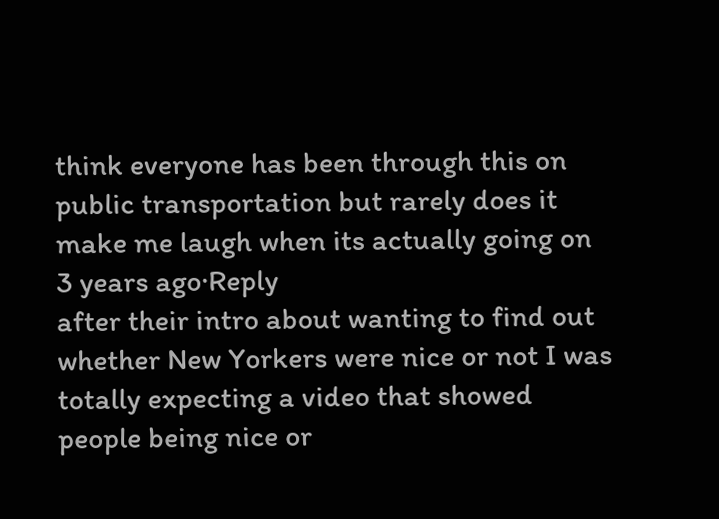think everyone has been through this on public transportation but rarely does it make me laugh when its actually going on
3 years ago·Reply
after their intro about wanting to find out whether New Yorkers were nice or not I was totally expecting a video that showed people being nice or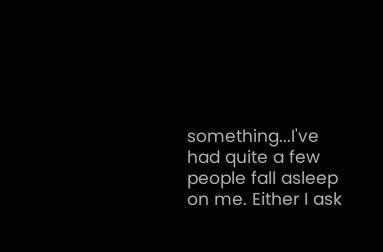something...I've had quite a few people fall asleep on me. Either I ask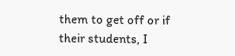them to get off or if their students, I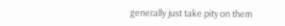generally just take pity on them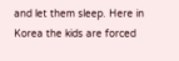and let them sleep. Here in Korea the kids are forced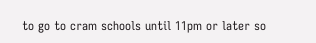to go to cram schools until 11pm or later so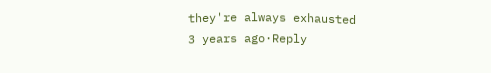they're always exhausted
3 years ago·Reply